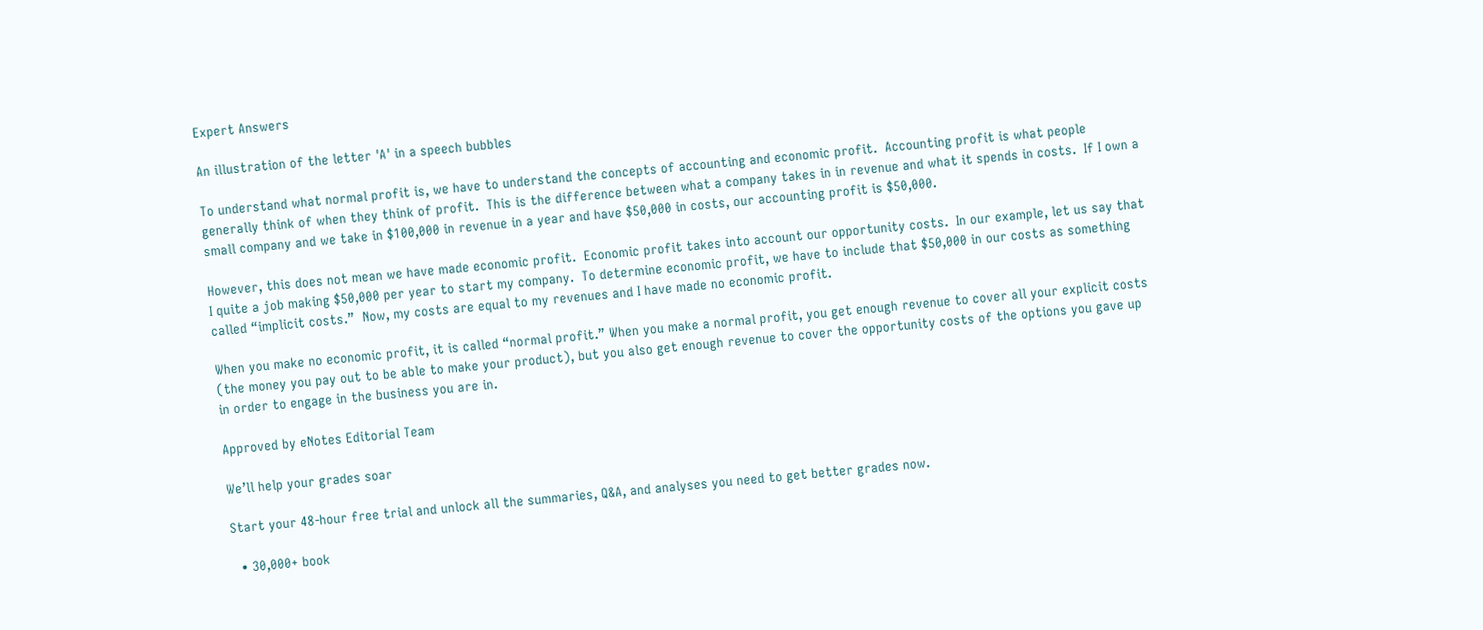Expert Answers

An illustration of the letter 'A' in a speech bubbles

To understand what normal profit is, we have to understand the concepts of accounting and economic profit.  Accounting profit is what people generally think of when they think of profit.  This is the difference between what a company takes in in revenue and what it spends in costs.  If I own a small company and we take in $100,000 in revenue in a year and have $50,000 in costs, our accounting profit is $50,000.

However, this does not mean we have made economic profit.  Economic profit takes into account our opportunity costs.  In our example, let us say that I quite a job making $50,000 per year to start my company.  To determine economic profit, we have to include that $50,000 in our costs as something called “implicit costs.”  Now, my costs are equal to my revenues and I have made no economic profit.

When you make no economic profit, it is called “normal profit.” When you make a normal profit, you get enough revenue to cover all your explicit costs (the money you pay out to be able to make your product), but you also get enough revenue to cover the opportunity costs of the options you gave up in order to engage in the business you are in.

Approved by eNotes Editorial Team

We’ll help your grades soar

Start your 48-hour free trial and unlock all the summaries, Q&A, and analyses you need to get better grades now.

  • 30,000+ book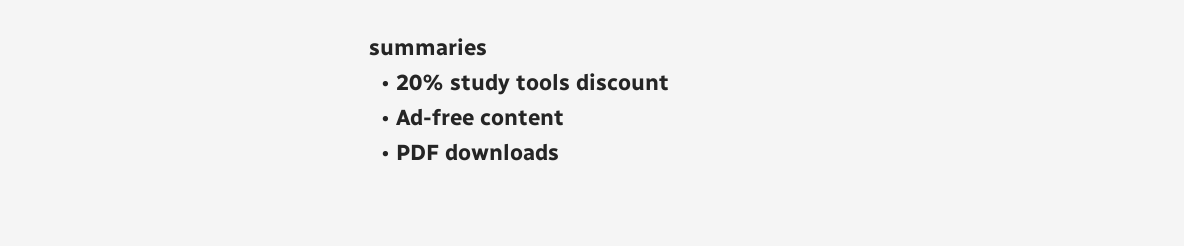summaries
  • 20% study tools discount
  • Ad-free content
  • PDF downloads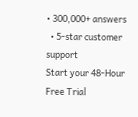• 300,000+ answers
  • 5-star customer support
Start your 48-Hour Free Trial